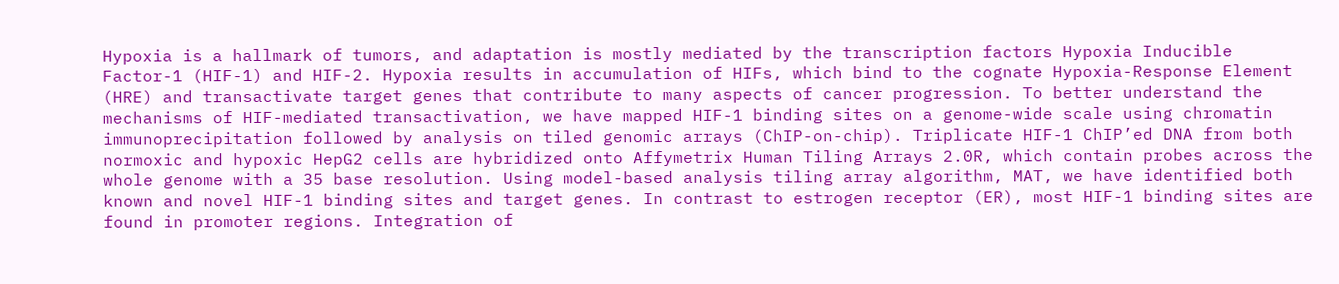Hypoxia is a hallmark of tumors, and adaptation is mostly mediated by the transcription factors Hypoxia Inducible Factor-1 (HIF-1) and HIF-2. Hypoxia results in accumulation of HIFs, which bind to the cognate Hypoxia-Response Element (HRE) and transactivate target genes that contribute to many aspects of cancer progression. To better understand the mechanisms of HIF-mediated transactivation, we have mapped HIF-1 binding sites on a genome-wide scale using chromatin immunoprecipitation followed by analysis on tiled genomic arrays (ChIP-on-chip). Triplicate HIF-1 ChIP’ed DNA from both normoxic and hypoxic HepG2 cells are hybridized onto Affymetrix Human Tiling Arrays 2.0R, which contain probes across the whole genome with a 35 base resolution. Using model-based analysis tiling array algorithm, MAT, we have identified both known and novel HIF-1 binding sites and target genes. In contrast to estrogen receptor (ER), most HIF-1 binding sites are found in promoter regions. Integration of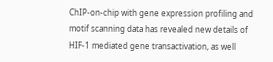ChIP-on-chip with gene expression profiling and motif scanning data has revealed new details of HIF-1 mediated gene transactivation, as well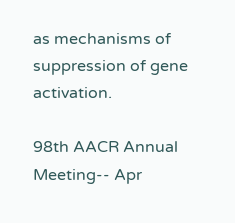as mechanisms of suppression of gene activation.

98th AACR Annual Meeting-- Apr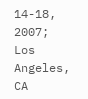14-18, 2007; Los Angeles, CA